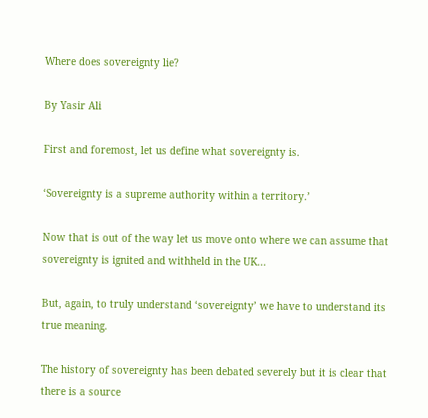Where does sovereignty lie?

By Yasir Ali

First and foremost, let us define what sovereignty is.

‘Sovereignty is a supreme authority within a territory.’

Now that is out of the way let us move onto where we can assume that sovereignty is ignited and withheld in the UK...

But, again, to truly understand ‘sovereignty’ we have to understand its true meaning.

The history of sovereignty has been debated severely but it is clear that there is a source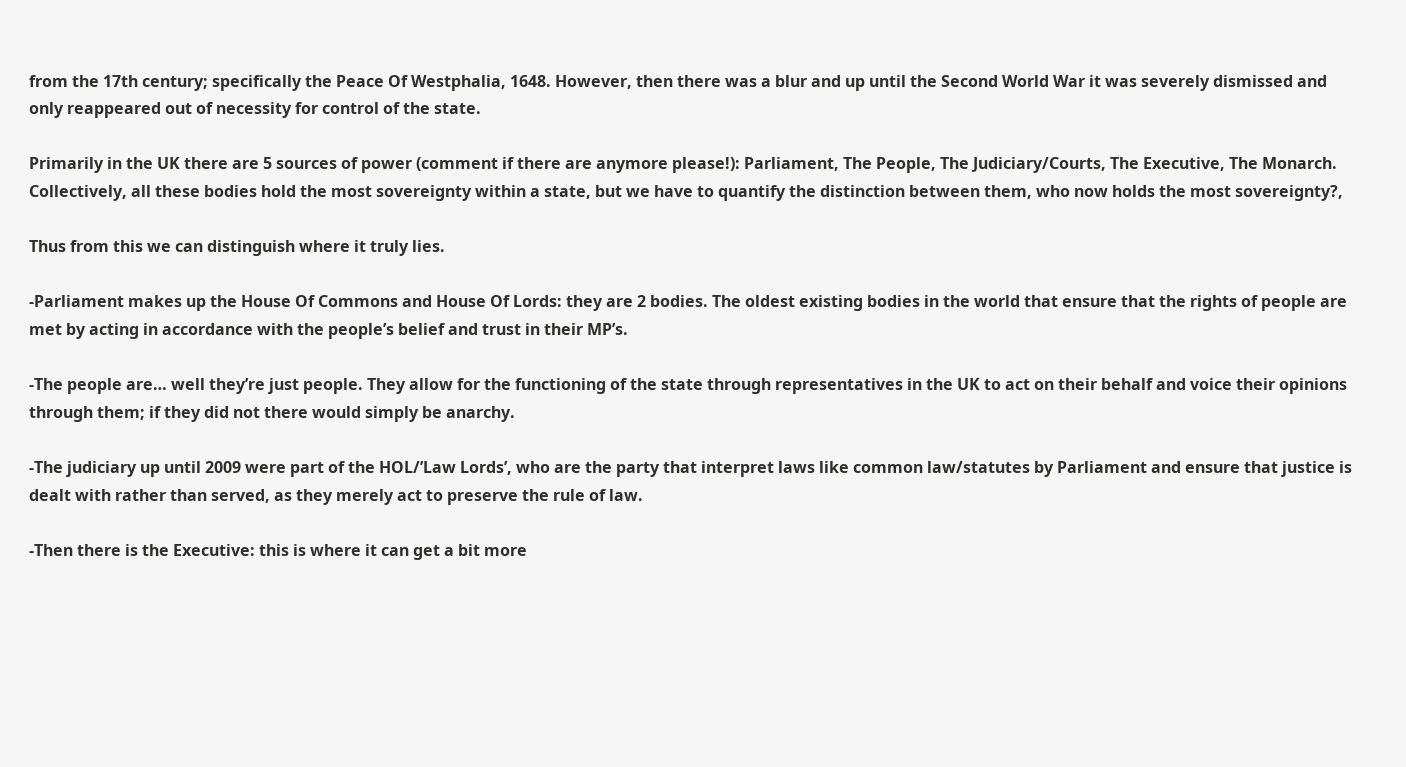from the 17th century; specifically the Peace Of Westphalia, 1648. However, then there was a blur and up until the Second World War it was severely dismissed and only reappeared out of necessity for control of the state.

Primarily in the UK there are 5 sources of power (comment if there are anymore please!): Parliament, The People, The Judiciary/Courts, The Executive, The Monarch. Collectively, all these bodies hold the most sovereignty within a state, but we have to quantify the distinction between them, who now holds the most sovereignty?,

Thus from this we can distinguish where it truly lies.

-Parliament makes up the House Of Commons and House Of Lords: they are 2 bodies. The oldest existing bodies in the world that ensure that the rights of people are met by acting in accordance with the people’s belief and trust in their MP’s.

-The people are… well they’re just people. They allow for the functioning of the state through representatives in the UK to act on their behalf and voice their opinions through them; if they did not there would simply be anarchy.

-The judiciary up until 2009 were part of the HOL/’Law Lords’, who are the party that interpret laws like common law/statutes by Parliament and ensure that justice is dealt with rather than served, as they merely act to preserve the rule of law.

-Then there is the Executive: this is where it can get a bit more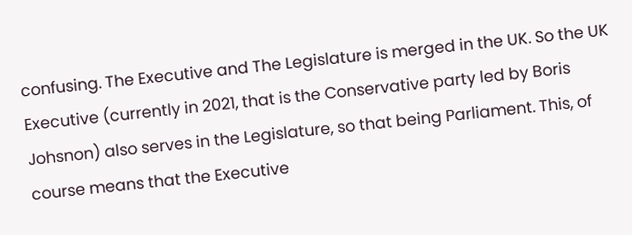confusing. The Executive and The Legislature is merged in the UK. So the UK Executive (currently in 2021, that is the Conservative party led by Boris Johsnon) also serves in the Legislature, so that being Parliament. This, of course means that the Executive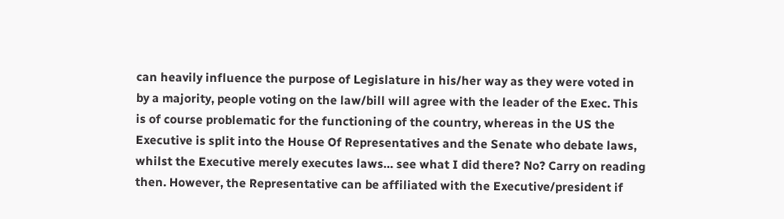can heavily influence the purpose of Legislature in his/her way as they were voted in by a majority, people voting on the law/bill will agree with the leader of the Exec. This is of course problematic for the functioning of the country, whereas in the US the Executive is split into the House Of Representatives and the Senate who debate laws, whilst the Executive merely executes laws… see what I did there? No? Carry on reading then. However, the Representative can be affiliated with the Executive/president if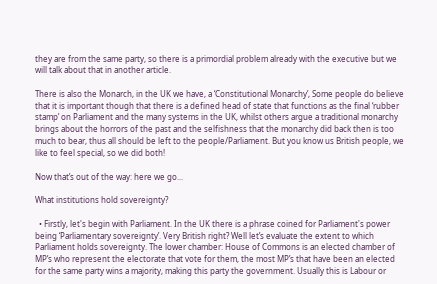they are from the same party, so there is a primordial problem already with the executive but we will talk about that in another article.

There is also the Monarch, in the UK we have, a ‘Constitutional Monarchy’, Some people do believe that it is important though that there is a defined head of state that functions as the final ‘rubber stamp’ on Parliament and the many systems in the UK, whilst others argue a traditional monarchy brings about the horrors of the past and the selfishness that the monarchy did back then is too much to bear, thus all should be left to the people/Parliament. But you know us British people, we like to feel special, so we did both!

Now that’s out of the way: here we go...

What institutions hold sovereignty?

  • Firstly, let's begin with Parliament. In the UK there is a phrase coined for Parliament's power being ‘Parliamentary sovereignty’. Very British right? Well let’s evaluate the extent to which Parliament holds sovereignty. The lower chamber: House of Commons is an elected chamber of MP’s who represent the electorate that vote for them, the most MP’s that have been an elected for the same party wins a majority, making this party the government. Usually this is Labour or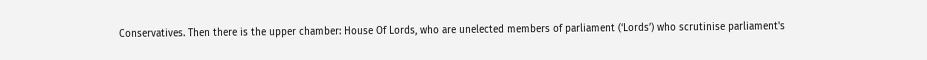Conservatives. Then there is the upper chamber: House Of Lords, who are unelected members of parliament (‘Lords’) who scrutinise parliament's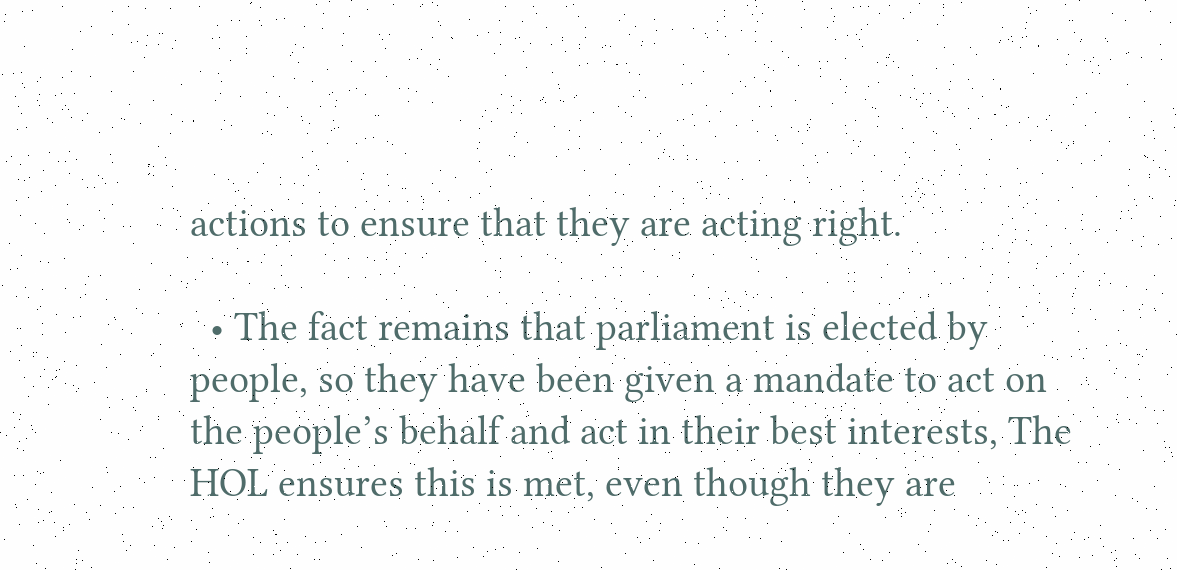actions to ensure that they are acting right.

  • The fact remains that parliament is elected by people, so they have been given a mandate to act on the people’s behalf and act in their best interests, The HOL ensures this is met, even though they are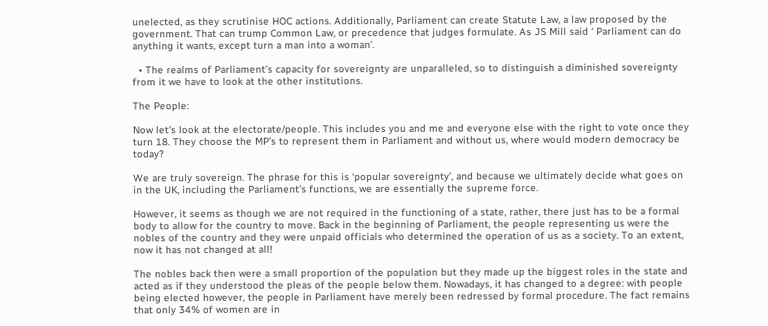unelected, as they scrutinise HOC actions. Additionally, Parliament can create Statute Law, a law proposed by the government. That can trump Common Law, or precedence that judges formulate. As JS Mill said ‘ Parliament can do anything it wants, except turn a man into a woman’.

  • The realms of Parliament’s capacity for sovereignty are unparalleled, so to distinguish a diminished sovereignty from it we have to look at the other institutions.

The People:

Now let's look at the electorate/people. This includes you and me and everyone else with the right to vote once they turn 18. They choose the MP’s to represent them in Parliament and without us, where would modern democracy be today?

We are truly sovereign. The phrase for this is ‘popular sovereignty’, and because we ultimately decide what goes on in the UK, including the Parliament’s functions, we are essentially the supreme force.

However, it seems as though we are not required in the functioning of a state, rather, there just has to be a formal body to allow for the country to move. Back in the beginning of Parliament, the people representing us were the nobles of the country and they were unpaid officials who determined the operation of us as a society. To an extent, now it has not changed at all!

The nobles back then were a small proportion of the population but they made up the biggest roles in the state and acted as if they understood the pleas of the people below them. Nowadays, it has changed to a degree: with people being elected however, the people in Parliament have merely been redressed by formal procedure. The fact remains that only 34% of women are in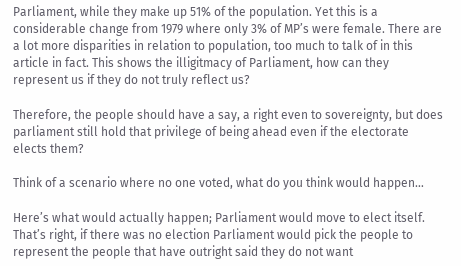Parliament, while they make up 51% of the population. Yet this is a considerable change from 1979 where only 3% of MP’s were female. There are a lot more disparities in relation to population, too much to talk of in this article in fact. This shows the illigitmacy of Parliament, how can they represent us if they do not truly reflect us?

Therefore, the people should have a say, a right even to sovereignty, but does parliament still hold that privilege of being ahead even if the electorate elects them?

Think of a scenario where no one voted, what do you think would happen…

Here’s what would actually happen; Parliament would move to elect itself. That’s right, if there was no election Parliament would pick the people to represent the people that have outright said they do not want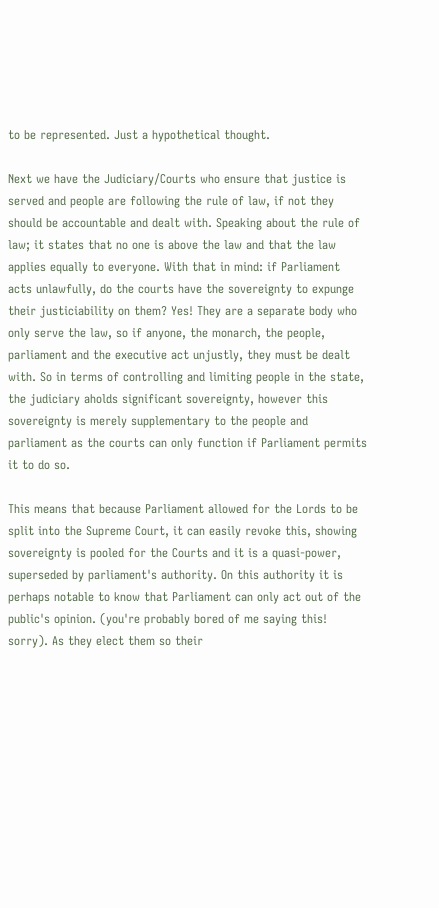to be represented. Just a hypothetical thought.

Next we have the Judiciary/Courts who ensure that justice is served and people are following the rule of law, if not they should be accountable and dealt with. Speaking about the rule of law; it states that no one is above the law and that the law applies equally to everyone. With that in mind: if Parliament acts unlawfully, do the courts have the sovereignty to expunge their justiciability on them? Yes! They are a separate body who only serve the law, so if anyone, the monarch, the people, parliament and the executive act unjustly, they must be dealt with. So in terms of controlling and limiting people in the state, the judiciary aholds significant sovereignty, however this sovereignty is merely supplementary to the people and parliament as the courts can only function if Parliament permits it to do so.

This means that because Parliament allowed for the Lords to be split into the Supreme Court, it can easily revoke this, showing sovereignty is pooled for the Courts and it is a quasi-power, superseded by parliament's authority. On this authority it is perhaps notable to know that Parliament can only act out of the public's opinion. (you're probably bored of me saying this! sorry). As they elect them so their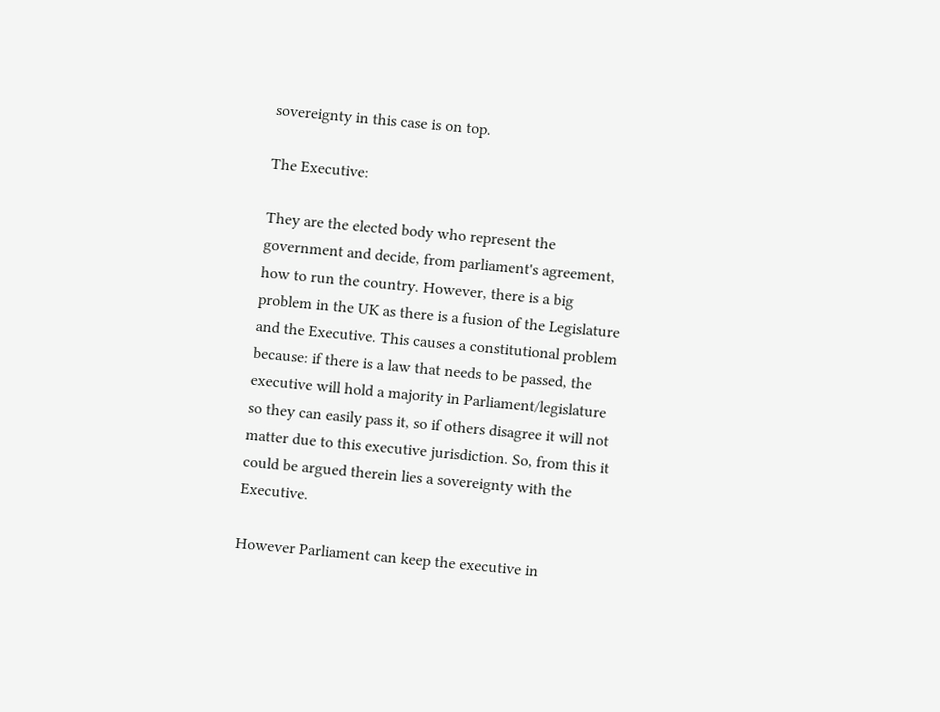sovereignty in this case is on top.

The Executive:

They are the elected body who represent the government and decide, from parliament's agreement, how to run the country. However, there is a big problem in the UK as there is a fusion of the Legislature and the Executive. This causes a constitutional problem because: if there is a law that needs to be passed, the executive will hold a majority in Parliament/legislature so they can easily pass it, so if others disagree it will not matter due to this executive jurisdiction. So, from this it could be argued therein lies a sovereignty with the Executive.

However Parliament can keep the executive in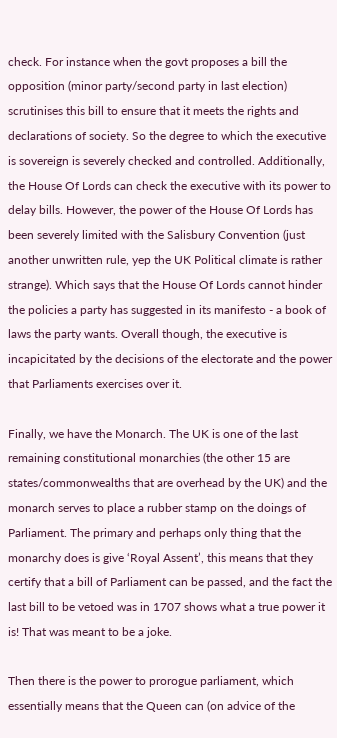check. For instance when the govt proposes a bill the opposition (minor party/second party in last election) scrutinises this bill to ensure that it meets the rights and declarations of society. So the degree to which the executive is sovereign is severely checked and controlled. Additionally, the House Of Lords can check the executive with its power to delay bills. However, the power of the House Of Lords has been severely limited with the Salisbury Convention (just another unwritten rule, yep the UK Political climate is rather strange). Which says that the House Of Lords cannot hinder the policies a party has suggested in its manifesto - a book of laws the party wants. Overall though, the executive is incapicitated by the decisions of the electorate and the power that Parliaments exercises over it.

Finally, we have the Monarch. The UK is one of the last remaining constitutional monarchies (the other 15 are states/commonwealths that are overhead by the UK) and the monarch serves to place a rubber stamp on the doings of Parliament. The primary and perhaps only thing that the monarchy does is give ‘Royal Assent’, this means that they certify that a bill of Parliament can be passed, and the fact the last bill to be vetoed was in 1707 shows what a true power it is! That was meant to be a joke.

Then there is the power to prorogue parliament, which essentially means that the Queen can (on advice of the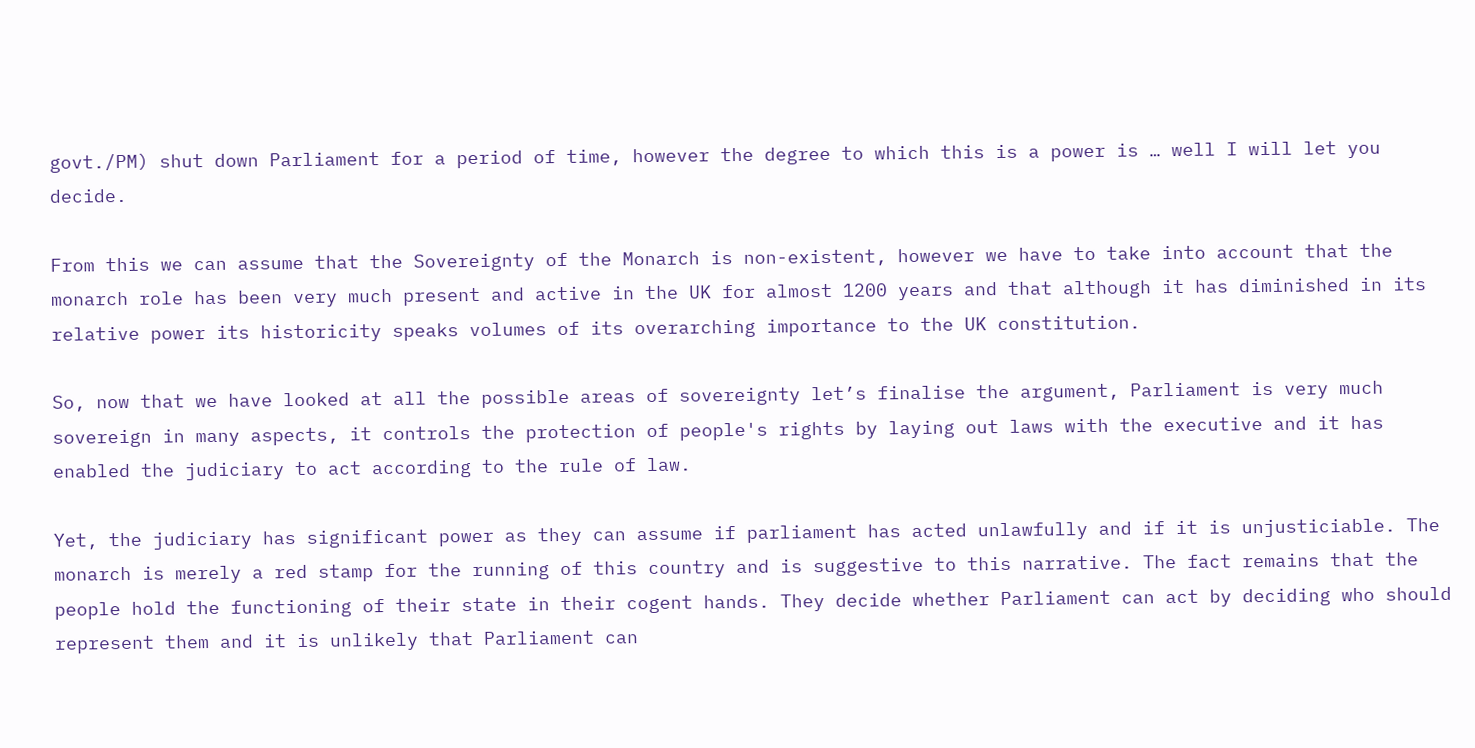govt./PM) shut down Parliament for a period of time, however the degree to which this is a power is … well I will let you decide.

From this we can assume that the Sovereignty of the Monarch is non-existent, however we have to take into account that the monarch role has been very much present and active in the UK for almost 1200 years and that although it has diminished in its relative power its historicity speaks volumes of its overarching importance to the UK constitution.

So, now that we have looked at all the possible areas of sovereignty let’s finalise the argument, Parliament is very much sovereign in many aspects, it controls the protection of people's rights by laying out laws with the executive and it has enabled the judiciary to act according to the rule of law.

Yet, the judiciary has significant power as they can assume if parliament has acted unlawfully and if it is unjusticiable. The monarch is merely a red stamp for the running of this country and is suggestive to this narrative. The fact remains that the people hold the functioning of their state in their cogent hands. They decide whether Parliament can act by deciding who should represent them and it is unlikely that Parliament can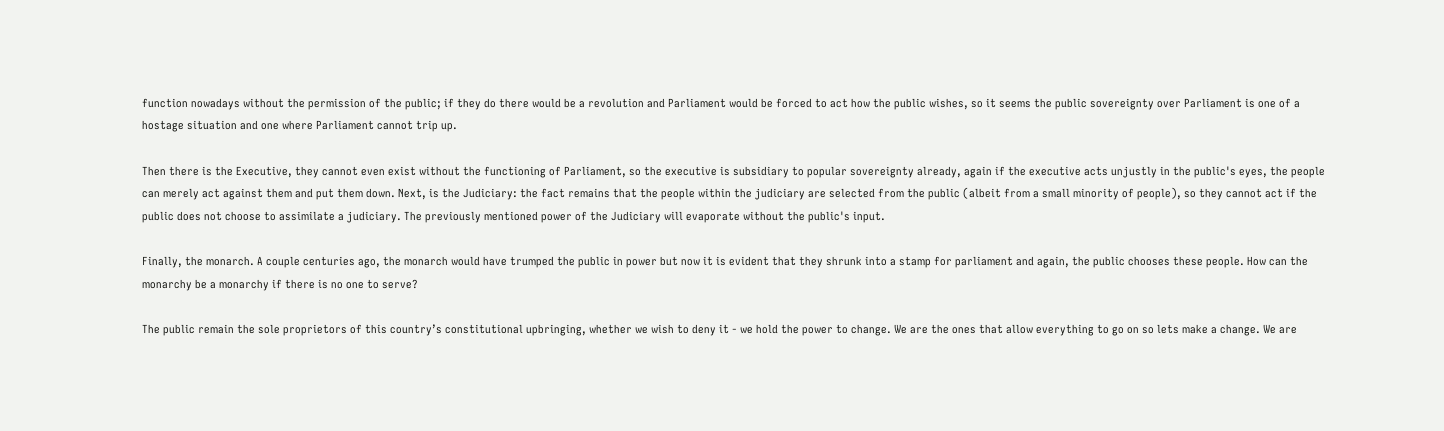function nowadays without the permission of the public; if they do there would be a revolution and Parliament would be forced to act how the public wishes, so it seems the public sovereignty over Parliament is one of a hostage situation and one where Parliament cannot trip up.

Then there is the Executive, they cannot even exist without the functioning of Parliament, so the executive is subsidiary to popular sovereignty already, again if the executive acts unjustly in the public's eyes, the people can merely act against them and put them down. Next, is the Judiciary: the fact remains that the people within the judiciary are selected from the public (albeit from a small minority of people), so they cannot act if the public does not choose to assimilate a judiciary. The previously mentioned power of the Judiciary will evaporate without the public's input.

Finally, the monarch. A couple centuries ago, the monarch would have trumped the public in power but now it is evident that they shrunk into a stamp for parliament and again, the public chooses these people. How can the monarchy be a monarchy if there is no one to serve?

The public remain the sole proprietors of this country’s constitutional upbringing, whether we wish to deny it - we hold the power to change. We are the ones that allow everything to go on so lets make a change. We are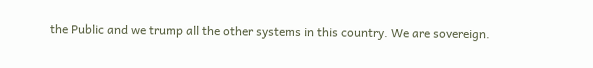the Public and we trump all the other systems in this country. We are sovereign.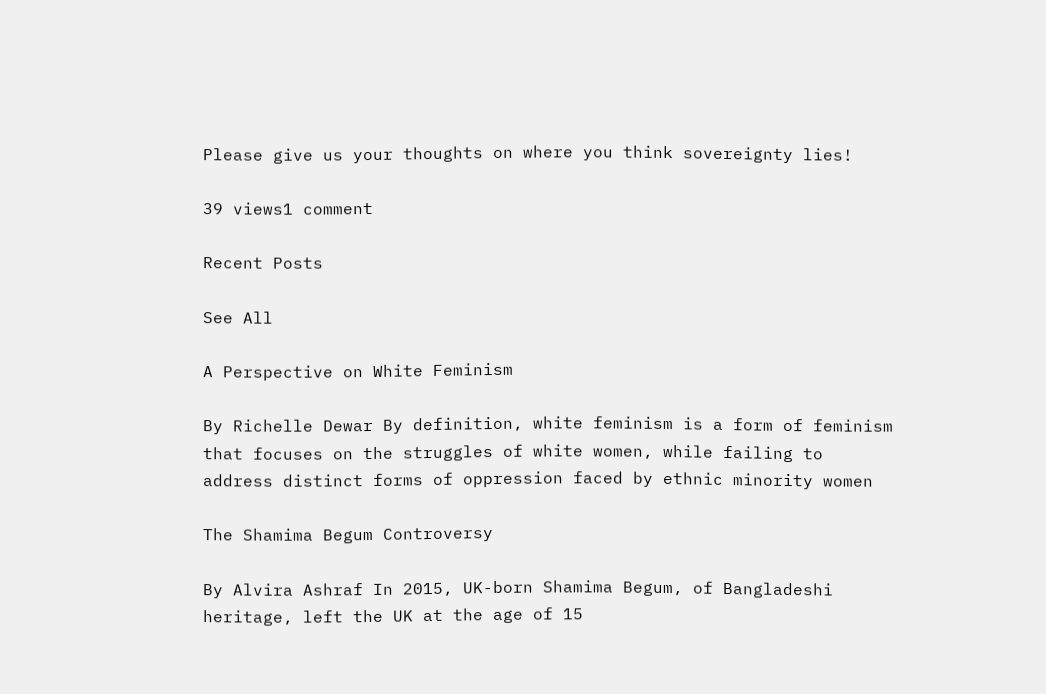Please give us your thoughts on where you think sovereignty lies!

39 views1 comment

Recent Posts

See All

A Perspective on White Feminism

By Richelle Dewar By definition, white feminism is a form of feminism that focuses on the struggles of white women, while failing to address distinct forms of oppression faced by ethnic minority women

The Shamima Begum Controversy

By Alvira Ashraf In 2015, UK-born Shamima Begum, of Bangladeshi heritage, left the UK at the age of 15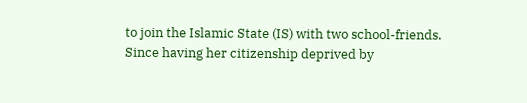to join the Islamic State (IS) with two school-friends. Since having her citizenship deprived by